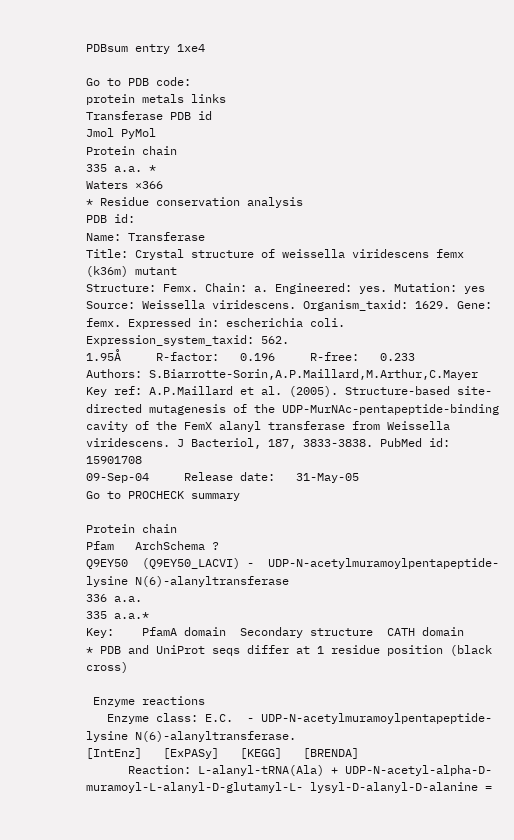PDBsum entry 1xe4

Go to PDB code:
protein metals links
Transferase PDB id
Jmol PyMol
Protein chain
335 a.a. *
Waters ×366
* Residue conservation analysis
PDB id:
Name: Transferase
Title: Crystal structure of weissella viridescens femx (k36m) mutant
Structure: Femx. Chain: a. Engineered: yes. Mutation: yes
Source: Weissella viridescens. Organism_taxid: 1629. Gene: femx. Expressed in: escherichia coli. Expression_system_taxid: 562.
1.95Å     R-factor:   0.196     R-free:   0.233
Authors: S.Biarrotte-Sorin,A.P.Maillard,M.Arthur,C.Mayer
Key ref: A.P.Maillard et al. (2005). Structure-based site-directed mutagenesis of the UDP-MurNAc-pentapeptide-binding cavity of the FemX alanyl transferase from Weissella viridescens. J Bacteriol, 187, 3833-3838. PubMed id: 15901708
09-Sep-04     Release date:   31-May-05
Go to PROCHECK summary

Protein chain
Pfam   ArchSchema ?
Q9EY50  (Q9EY50_LACVI) -  UDP-N-acetylmuramoylpentapeptide-lysine N(6)-alanyltransferase
336 a.a.
335 a.a.*
Key:    PfamA domain  Secondary structure  CATH domain
* PDB and UniProt seqs differ at 1 residue position (black cross)

 Enzyme reactions
   Enzyme class: E.C.  - UDP-N-acetylmuramoylpentapeptide-lysine N(6)-alanyltransferase.
[IntEnz]   [ExPASy]   [KEGG]   [BRENDA]
      Reaction: L-alanyl-tRNA(Ala) + UDP-N-acetyl-alpha-D-muramoyl-L-alanyl-D-glutamyl-L- lysyl-D-alanyl-D-alanine =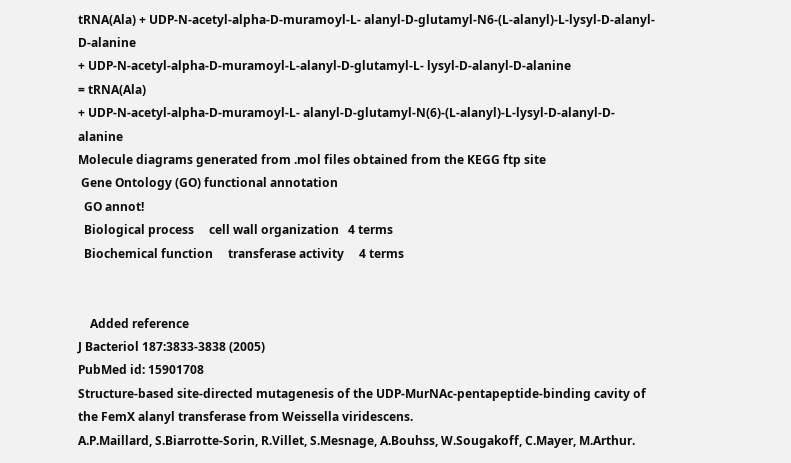tRNA(Ala) + UDP-N-acetyl-alpha-D-muramoyl-L- alanyl-D-glutamyl-N6-(L-alanyl)-L-lysyl-D-alanyl-D-alanine
+ UDP-N-acetyl-alpha-D-muramoyl-L-alanyl-D-glutamyl-L- lysyl-D-alanyl-D-alanine
= tRNA(Ala)
+ UDP-N-acetyl-alpha-D-muramoyl-L- alanyl-D-glutamyl-N(6)-(L-alanyl)-L-lysyl-D-alanyl-D-alanine
Molecule diagrams generated from .mol files obtained from the KEGG ftp site
 Gene Ontology (GO) functional annotation
  GO annot!
  Biological process     cell wall organization   4 terms
  Biochemical function     transferase activity     4 terms


    Added reference
J Bacteriol 187:3833-3838 (2005)
PubMed id: 15901708
Structure-based site-directed mutagenesis of the UDP-MurNAc-pentapeptide-binding cavity of the FemX alanyl transferase from Weissella viridescens.
A.P.Maillard, S.Biarrotte-Sorin, R.Villet, S.Mesnage, A.Bouhss, W.Sougakoff, C.Mayer, M.Arthur.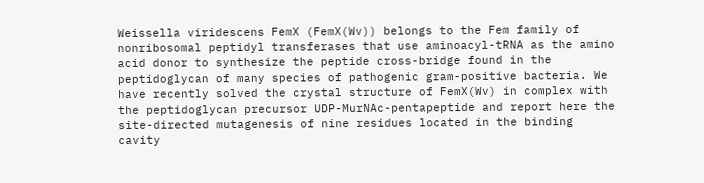Weissella viridescens FemX (FemX(Wv)) belongs to the Fem family of nonribosomal peptidyl transferases that use aminoacyl-tRNA as the amino acid donor to synthesize the peptide cross-bridge found in the peptidoglycan of many species of pathogenic gram-positive bacteria. We have recently solved the crystal structure of FemX(Wv) in complex with the peptidoglycan precursor UDP-MurNAc-pentapeptide and report here the site-directed mutagenesis of nine residues located in the binding cavity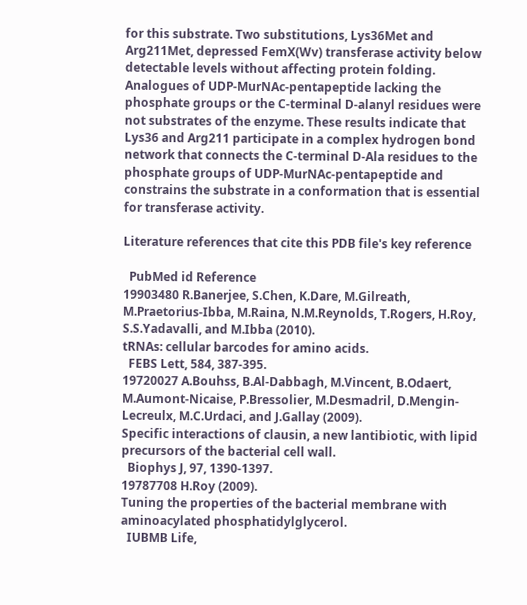for this substrate. Two substitutions, Lys36Met and Arg211Met, depressed FemX(Wv) transferase activity below detectable levels without affecting protein folding. Analogues of UDP-MurNAc-pentapeptide lacking the phosphate groups or the C-terminal D-alanyl residues were not substrates of the enzyme. These results indicate that Lys36 and Arg211 participate in a complex hydrogen bond network that connects the C-terminal D-Ala residues to the phosphate groups of UDP-MurNAc-pentapeptide and constrains the substrate in a conformation that is essential for transferase activity.

Literature references that cite this PDB file's key reference

  PubMed id Reference
19903480 R.Banerjee, S.Chen, K.Dare, M.Gilreath, M.Praetorius-Ibba, M.Raina, N.M.Reynolds, T.Rogers, H.Roy, S.S.Yadavalli, and M.Ibba (2010).
tRNAs: cellular barcodes for amino acids.
  FEBS Lett, 584, 387-395.
19720027 A.Bouhss, B.Al-Dabbagh, M.Vincent, B.Odaert, M.Aumont-Nicaise, P.Bressolier, M.Desmadril, D.Mengin-Lecreulx, M.C.Urdaci, and J.Gallay (2009).
Specific interactions of clausin, a new lantibiotic, with lipid precursors of the bacterial cell wall.
  Biophys J, 97, 1390-1397.
19787708 H.Roy (2009).
Tuning the properties of the bacterial membrane with aminoacylated phosphatidylglycerol.
  IUBMB Life,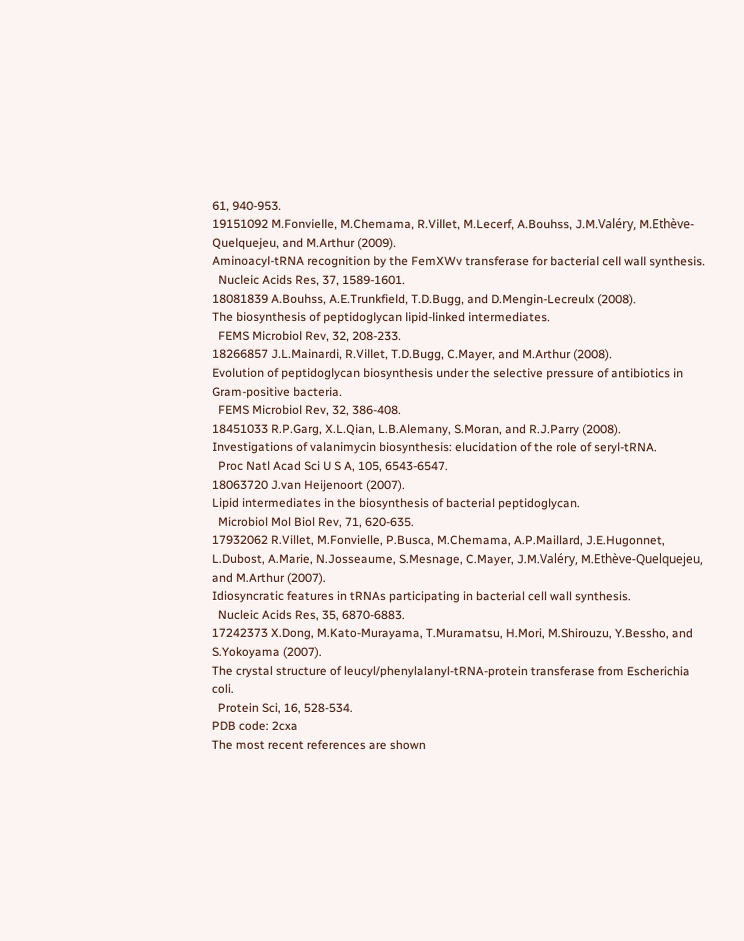61, 940-953.
19151092 M.Fonvielle, M.Chemama, R.Villet, M.Lecerf, A.Bouhss, J.M.Valéry, M.Ethève-Quelquejeu, and M.Arthur (2009).
Aminoacyl-tRNA recognition by the FemXWv transferase for bacterial cell wall synthesis.
  Nucleic Acids Res, 37, 1589-1601.
18081839 A.Bouhss, A.E.Trunkfield, T.D.Bugg, and D.Mengin-Lecreulx (2008).
The biosynthesis of peptidoglycan lipid-linked intermediates.
  FEMS Microbiol Rev, 32, 208-233.
18266857 J.L.Mainardi, R.Villet, T.D.Bugg, C.Mayer, and M.Arthur (2008).
Evolution of peptidoglycan biosynthesis under the selective pressure of antibiotics in Gram-positive bacteria.
  FEMS Microbiol Rev, 32, 386-408.
18451033 R.P.Garg, X.L.Qian, L.B.Alemany, S.Moran, and R.J.Parry (2008).
Investigations of valanimycin biosynthesis: elucidation of the role of seryl-tRNA.
  Proc Natl Acad Sci U S A, 105, 6543-6547.
18063720 J.van Heijenoort (2007).
Lipid intermediates in the biosynthesis of bacterial peptidoglycan.
  Microbiol Mol Biol Rev, 71, 620-635.
17932062 R.Villet, M.Fonvielle, P.Busca, M.Chemama, A.P.Maillard, J.E.Hugonnet, L.Dubost, A.Marie, N.Josseaume, S.Mesnage, C.Mayer, J.M.Valéry, M.Ethève-Quelquejeu, and M.Arthur (2007).
Idiosyncratic features in tRNAs participating in bacterial cell wall synthesis.
  Nucleic Acids Res, 35, 6870-6883.
17242373 X.Dong, M.Kato-Murayama, T.Muramatsu, H.Mori, M.Shirouzu, Y.Bessho, and S.Yokoyama (2007).
The crystal structure of leucyl/phenylalanyl-tRNA-protein transferase from Escherichia coli.
  Protein Sci, 16, 528-534.
PDB code: 2cxa
The most recent references are shown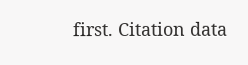first. Citation data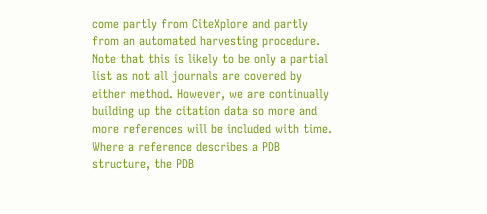come partly from CiteXplore and partly from an automated harvesting procedure. Note that this is likely to be only a partial list as not all journals are covered by either method. However, we are continually building up the citation data so more and more references will be included with time. Where a reference describes a PDB structure, the PDB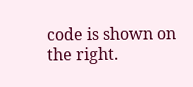code is shown on the right.